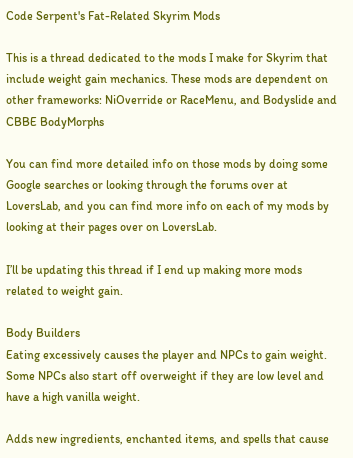Code Serpent's Fat-Related Skyrim Mods

This is a thread dedicated to the mods I make for Skyrim that include weight gain mechanics. These mods are dependent on other frameworks: NiOverride or RaceMenu, and Bodyslide and CBBE BodyMorphs

You can find more detailed info on those mods by doing some Google searches or looking through the forums over at LoversLab, and you can find more info on each of my mods by looking at their pages over on LoversLab.

I’ll be updating this thread if I end up making more mods related to weight gain.

Body Builders
Eating excessively causes the player and NPCs to gain weight. Some NPCs also start off overweight if they are low level and have a high vanilla weight.

Adds new ingredients, enchanted items, and spells that cause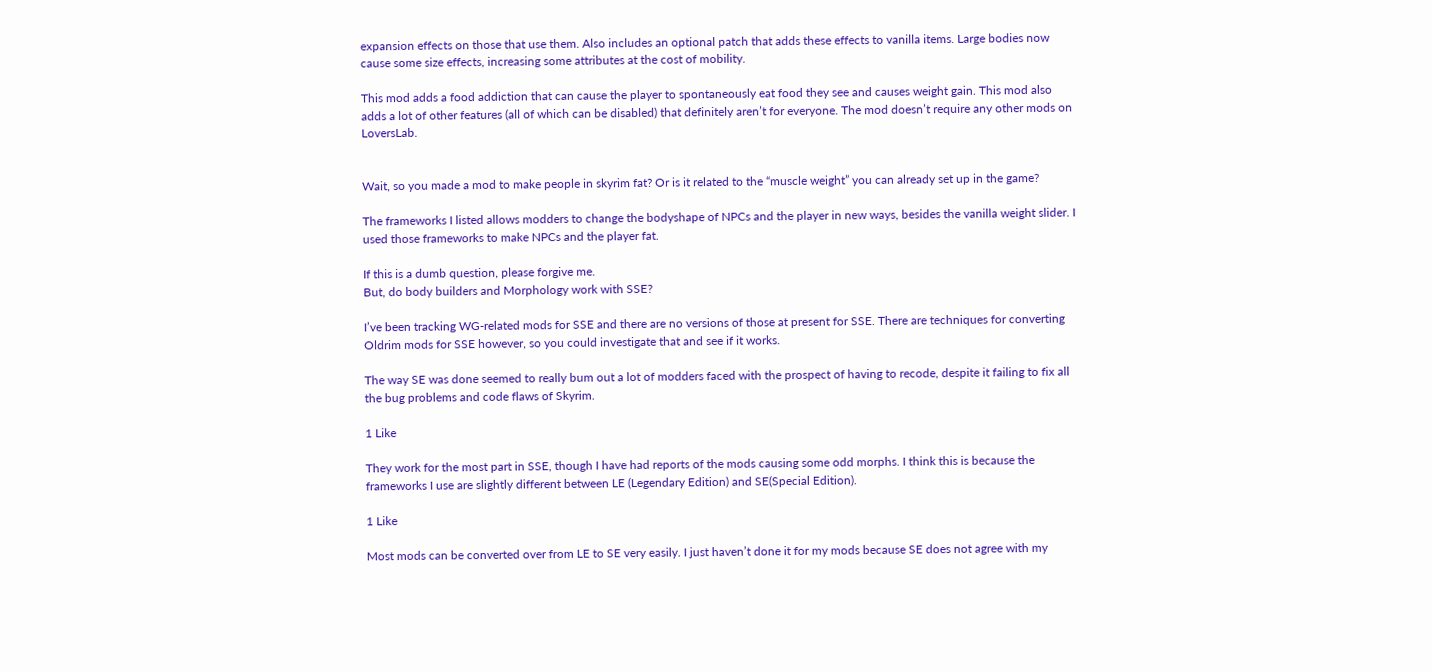expansion effects on those that use them. Also includes an optional patch that adds these effects to vanilla items. Large bodies now cause some size effects, increasing some attributes at the cost of mobility.

This mod adds a food addiction that can cause the player to spontaneously eat food they see and causes weight gain. This mod also adds a lot of other features (all of which can be disabled) that definitely aren’t for everyone. The mod doesn’t require any other mods on LoversLab.


Wait, so you made a mod to make people in skyrim fat? Or is it related to the “muscle weight” you can already set up in the game?

The frameworks I listed allows modders to change the bodyshape of NPCs and the player in new ways, besides the vanilla weight slider. I used those frameworks to make NPCs and the player fat.

If this is a dumb question, please forgive me.
But, do body builders and Morphology work with SSE?

I’ve been tracking WG-related mods for SSE and there are no versions of those at present for SSE. There are techniques for converting Oldrim mods for SSE however, so you could investigate that and see if it works.

The way SE was done seemed to really bum out a lot of modders faced with the prospect of having to recode, despite it failing to fix all the bug problems and code flaws of Skyrim.

1 Like

They work for the most part in SSE, though I have had reports of the mods causing some odd morphs. I think this is because the frameworks I use are slightly different between LE (Legendary Edition) and SE(Special Edition).

1 Like

Most mods can be converted over from LE to SE very easily. I just haven’t done it for my mods because SE does not agree with my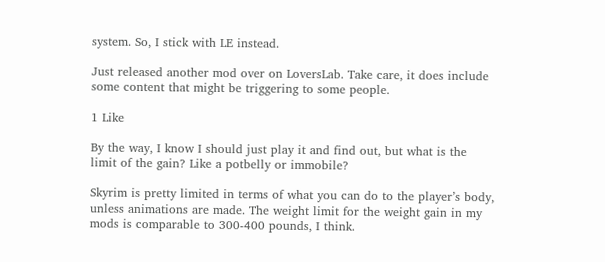system. So, I stick with LE instead.

Just released another mod over on LoversLab. Take care, it does include some content that might be triggering to some people.

1 Like

By the way, I know I should just play it and find out, but what is the limit of the gain? Like a potbelly or immobile?

Skyrim is pretty limited in terms of what you can do to the player’s body, unless animations are made. The weight limit for the weight gain in my mods is comparable to 300-400 pounds, I think.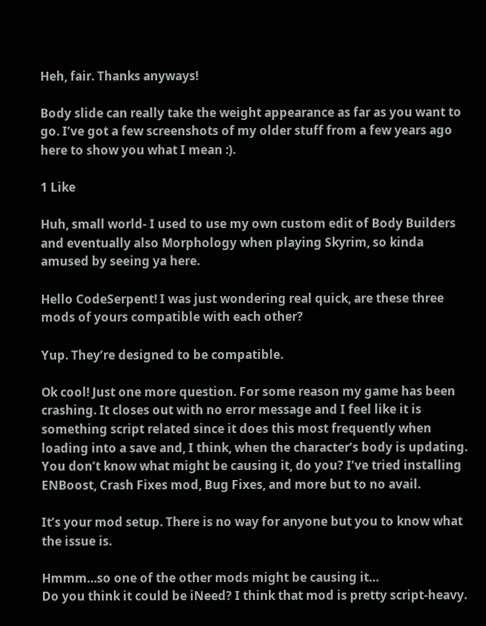Heh, fair. Thanks anyways!

Body slide can really take the weight appearance as far as you want to go. I’ve got a few screenshots of my older stuff from a few years ago here to show you what I mean :).

1 Like

Huh, small world- I used to use my own custom edit of Body Builders and eventually also Morphology when playing Skyrim, so kinda amused by seeing ya here.

Hello CodeSerpent! I was just wondering real quick, are these three mods of yours compatible with each other?

Yup. They’re designed to be compatible.

Ok cool! Just one more question. For some reason my game has been crashing. It closes out with no error message and I feel like it is something script related since it does this most frequently when loading into a save and, I think, when the character’s body is updating. You don’t know what might be causing it, do you? I’ve tried installing ENBoost, Crash Fixes mod, Bug Fixes, and more but to no avail.

It’s your mod setup. There is no way for anyone but you to know what the issue is.

Hmmm…so one of the other mods might be causing it…
Do you think it could be iNeed? I think that mod is pretty script-heavy.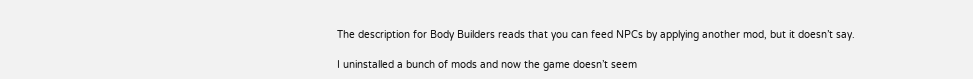The description for Body Builders reads that you can feed NPCs by applying another mod, but it doesn’t say.

I uninstalled a bunch of mods and now the game doesn’t seem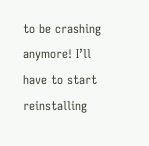to be crashing anymore! I’ll have to start reinstalling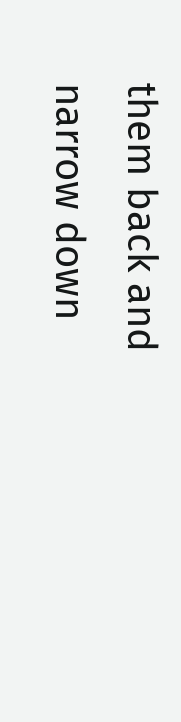them back and narrow down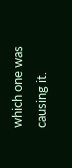which one was causing it.